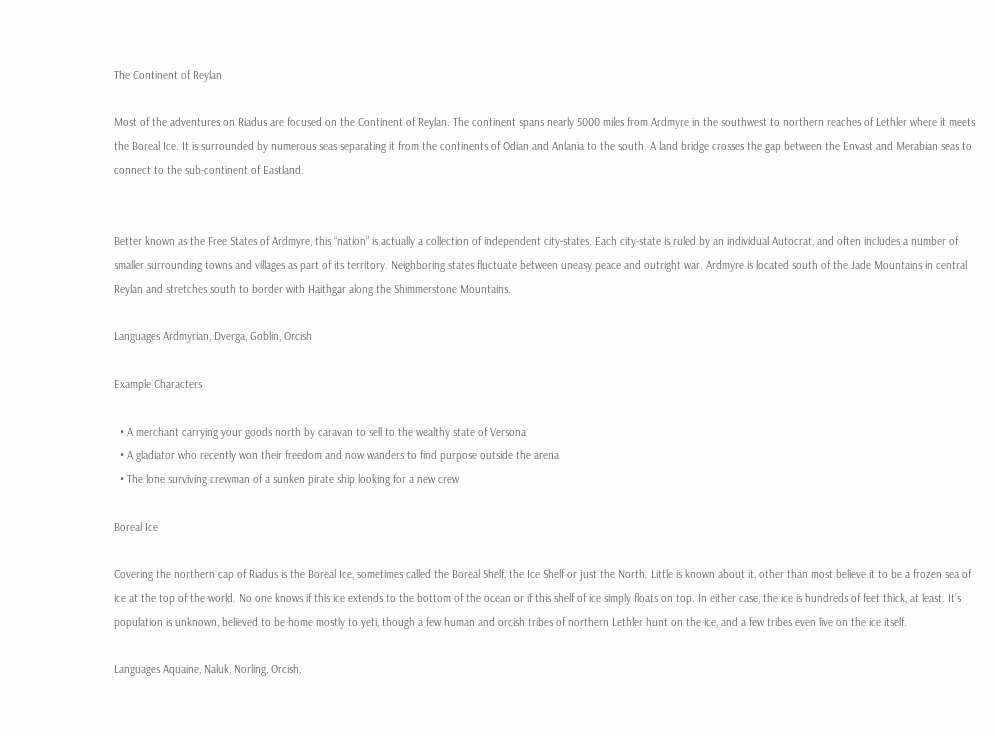The Continent of Reylan

Most of the adventures on Riadus are focused on the Continent of Reylan. The continent spans nearly 5000 miles from Ardmyre in the southwest to northern reaches of Lethler where it meets the Boreal Ice. It is surrounded by numerous seas separating it from the continents of Odian and Anlania to the south. A land bridge crosses the gap between the Envast and Merabian seas to connect to the sub-continent of Eastland.


Better known as the Free States of Ardmyre, this “nation” is actually a collection of independent city-states. Each city-state is ruled by an individual Autocrat, and often includes a number of smaller surrounding towns and villages as part of its territory. Neighboring states fluctuate between uneasy peace and outright war. Ardmyre is located south of the Jade Mountains in central Reylan and stretches south to border with Haithgar along the Shimmerstone Mountains.

Languages Ardmyrian, Dverga, Goblin, Orcish

Example Characters

  • A merchant carrying your goods north by caravan to sell to the wealthy state of Versona
  • A gladiator who recently won their freedom and now wanders to find purpose outside the arena
  • The lone surviving crewman of a sunken pirate ship looking for a new crew

Boreal Ice

Covering the northern cap of Riadus is the Boreal Ice, sometimes called the Boreal Shelf, the Ice Shelf or just the North. Little is known about it, other than most believe it to be a frozen sea of ice at the top of the world. No one knows if this ice extends to the bottom of the ocean or if this shelf of ice simply floats on top. In either case, the ice is hundreds of feet thick, at least. It’s population is unknown, believed to be home mostly to yeti, though a few human and orcish tribes of northern Lethler hunt on the ice, and a few tribes even live on the ice itself.

Languages Aquaine, Naluk, Norling, Orcish,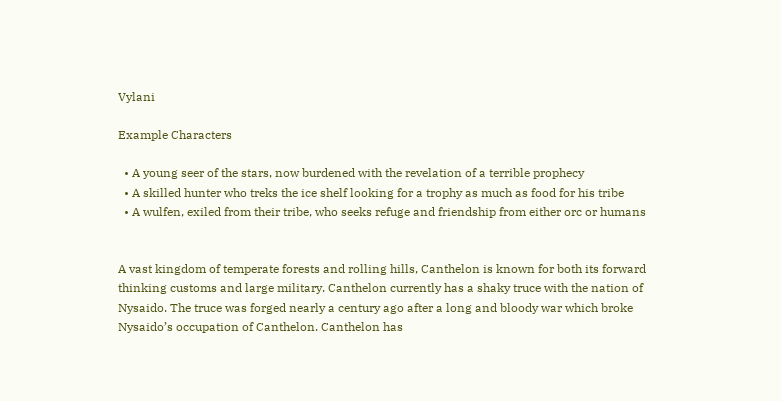Vylani

Example Characters

  • A young seer of the stars, now burdened with the revelation of a terrible prophecy
  • A skilled hunter who treks the ice shelf looking for a trophy as much as food for his tribe
  • A wulfen, exiled from their tribe, who seeks refuge and friendship from either orc or humans


A vast kingdom of temperate forests and rolling hills, Canthelon is known for both its forward thinking customs and large military. Canthelon currently has a shaky truce with the nation of Nysaido. The truce was forged nearly a century ago after a long and bloody war which broke Nysaido’s occupation of Canthelon. Canthelon has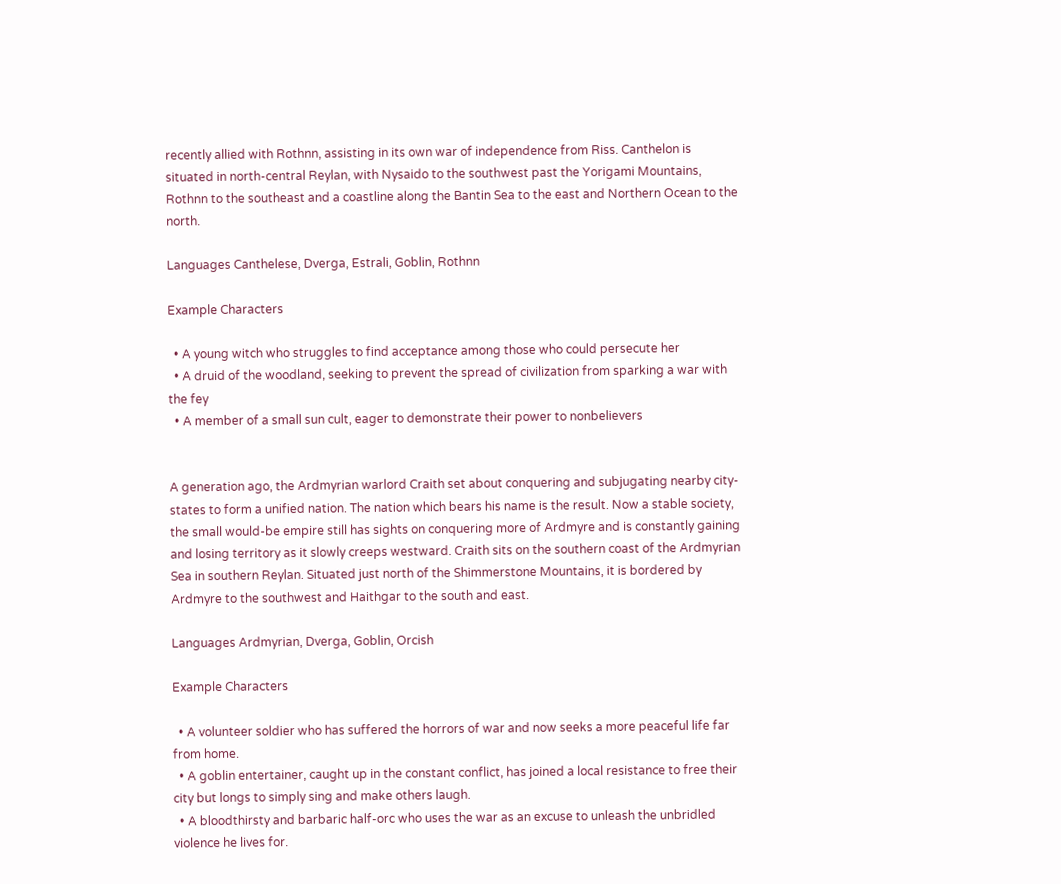recently allied with Rothnn, assisting in its own war of independence from Riss. Canthelon is situated in north-central Reylan, with Nysaido to the southwest past the Yorigami Mountains, Rothnn to the southeast and a coastline along the Bantin Sea to the east and Northern Ocean to the north.

Languages Canthelese, Dverga, Estrali, Goblin, Rothnn

Example Characters

  • A young witch who struggles to find acceptance among those who could persecute her
  • A druid of the woodland, seeking to prevent the spread of civilization from sparking a war with the fey
  • A member of a small sun cult, eager to demonstrate their power to nonbelievers


A generation ago, the Ardmyrian warlord Craith set about conquering and subjugating nearby city-states to form a unified nation. The nation which bears his name is the result. Now a stable society, the small would-be empire still has sights on conquering more of Ardmyre and is constantly gaining and losing territory as it slowly creeps westward. Craith sits on the southern coast of the Ardmyrian Sea in southern Reylan. Situated just north of the Shimmerstone Mountains, it is bordered by Ardmyre to the southwest and Haithgar to the south and east.

Languages Ardmyrian, Dverga, Goblin, Orcish

Example Characters

  • A volunteer soldier who has suffered the horrors of war and now seeks a more peaceful life far from home.
  • A goblin entertainer, caught up in the constant conflict, has joined a local resistance to free their city but longs to simply sing and make others laugh.
  • A bloodthirsty and barbaric half-orc who uses the war as an excuse to unleash the unbridled violence he lives for.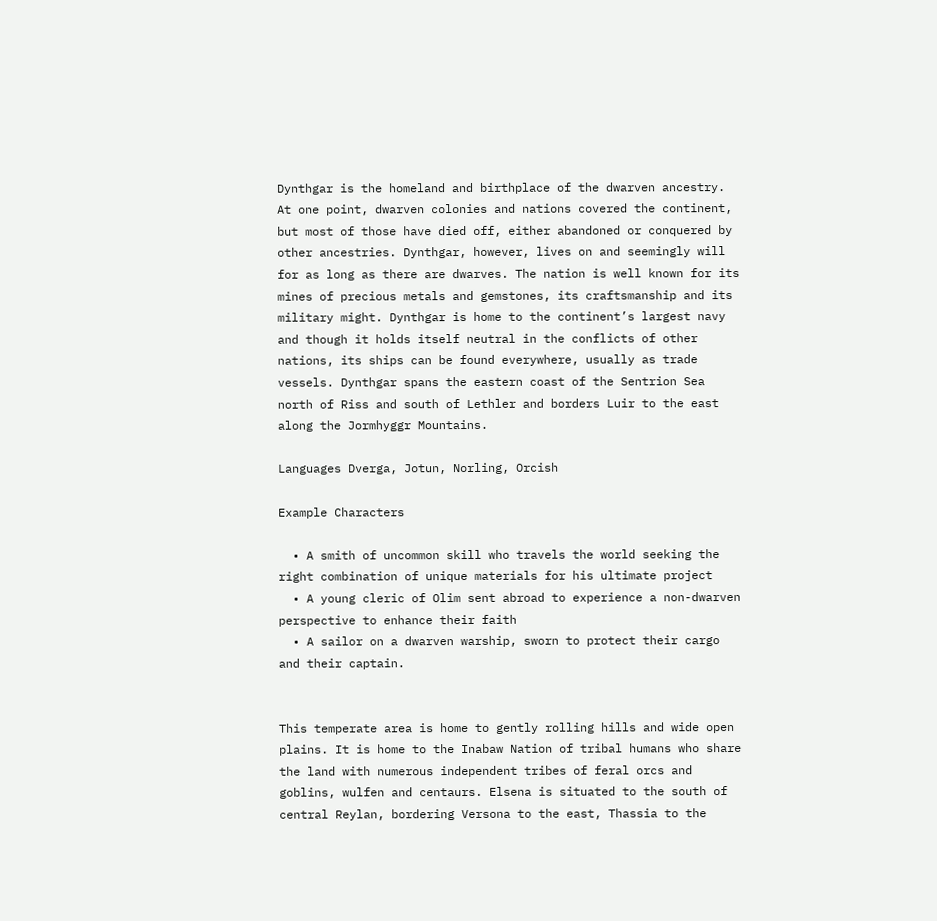Dynthgar is the homeland and birthplace of the dwarven ancestry. At one point, dwarven colonies and nations covered the continent, but most of those have died off, either abandoned or conquered by other ancestries. Dynthgar, however, lives on and seemingly will for as long as there are dwarves. The nation is well known for its mines of precious metals and gemstones, its craftsmanship and its military might. Dynthgar is home to the continent’s largest navy and though it holds itself neutral in the conflicts of other nations, its ships can be found everywhere, usually as trade vessels. Dynthgar spans the eastern coast of the Sentrion Sea north of Riss and south of Lethler and borders Luir to the east along the Jormhyggr Mountains.

Languages Dverga, Jotun, Norling, Orcish

Example Characters

  • A smith of uncommon skill who travels the world seeking the right combination of unique materials for his ultimate project
  • A young cleric of Olim sent abroad to experience a non-dwarven perspective to enhance their faith
  • A sailor on a dwarven warship, sworn to protect their cargo and their captain.


This temperate area is home to gently rolling hills and wide open plains. It is home to the Inabaw Nation of tribal humans who share the land with numerous independent tribes of feral orcs and goblins, wulfen and centaurs. Elsena is situated to the south of central Reylan, bordering Versona to the east, Thassia to the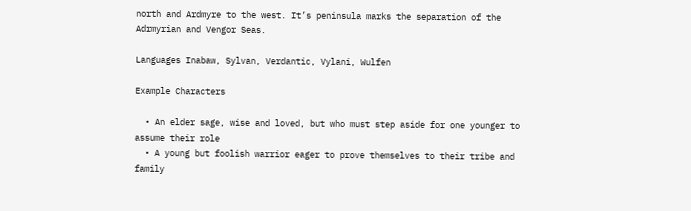north and Ardmyre to the west. It’s peninsula marks the separation of the Adrmyrian and Vengor Seas.

Languages Inabaw, Sylvan, Verdantic, Vylani, Wulfen

Example Characters

  • An elder sage, wise and loved, but who must step aside for one younger to assume their role
  • A young but foolish warrior eager to prove themselves to their tribe and family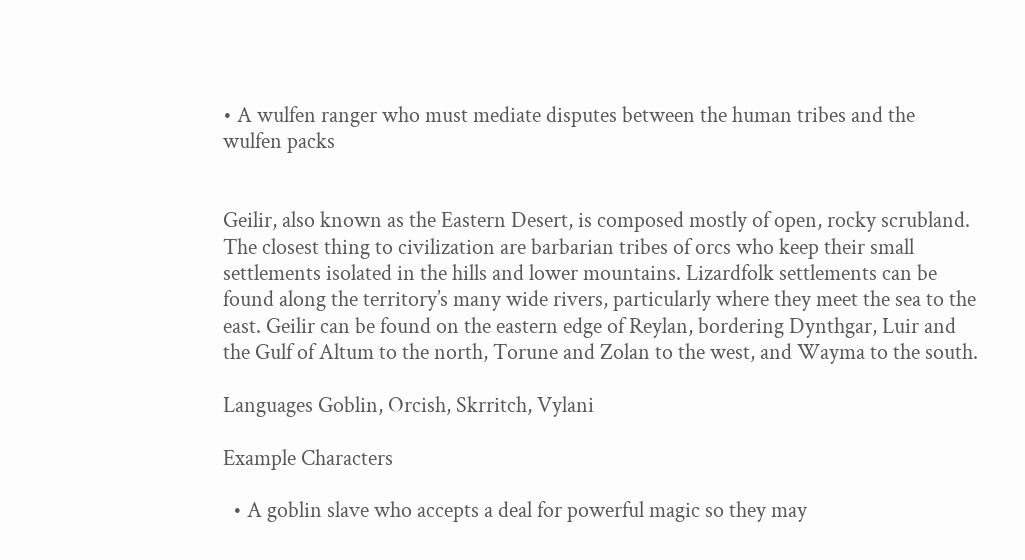• A wulfen ranger who must mediate disputes between the human tribes and the wulfen packs


Geilir, also known as the Eastern Desert, is composed mostly of open, rocky scrubland. The closest thing to civilization are barbarian tribes of orcs who keep their small settlements isolated in the hills and lower mountains. Lizardfolk settlements can be found along the territory’s many wide rivers, particularly where they meet the sea to the east. Geilir can be found on the eastern edge of Reylan, bordering Dynthgar, Luir and the Gulf of Altum to the north, Torune and Zolan to the west, and Wayma to the south.

Languages Goblin, Orcish, Skrritch, Vylani

Example Characters

  • A goblin slave who accepts a deal for powerful magic so they may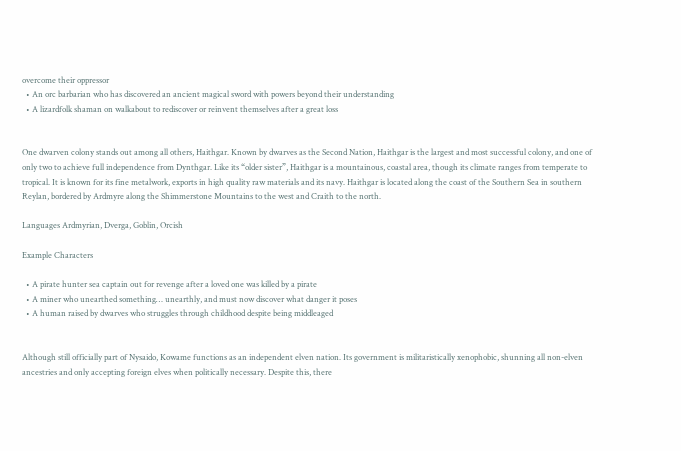overcome their oppressor
  • An orc barbarian who has discovered an ancient magical sword with powers beyond their understanding
  • A lizardfolk shaman on walkabout to rediscover or reinvent themselves after a great loss


One dwarven colony stands out among all others, Haithgar. Known by dwarves as the Second Nation, Haithgar is the largest and most successful colony, and one of only two to achieve full independence from Dynthgar. Like its “older sister”, Haithgar is a mountainous, coastal area, though its climate ranges from temperate to tropical. It is known for its fine metalwork, exports in high quality raw materials and its navy. Haithgar is located along the coast of the Southern Sea in southern Reylan, bordered by Ardmyre along the Shimmerstone Mountains to the west and Craith to the north.

Languages Ardmyrian, Dverga, Goblin, Orcish

Example Characters

  • A pirate hunter sea captain out for revenge after a loved one was killed by a pirate
  • A miner who unearthed something… unearthly, and must now discover what danger it poses
  • A human raised by dwarves who struggles through childhood despite being middleaged


Although still officially part of Nysaido, Kowame functions as an independent elven nation. Its government is militaristically xenophobic, shunning all non-elven ancestries and only accepting foreign elves when politically necessary. Despite this, there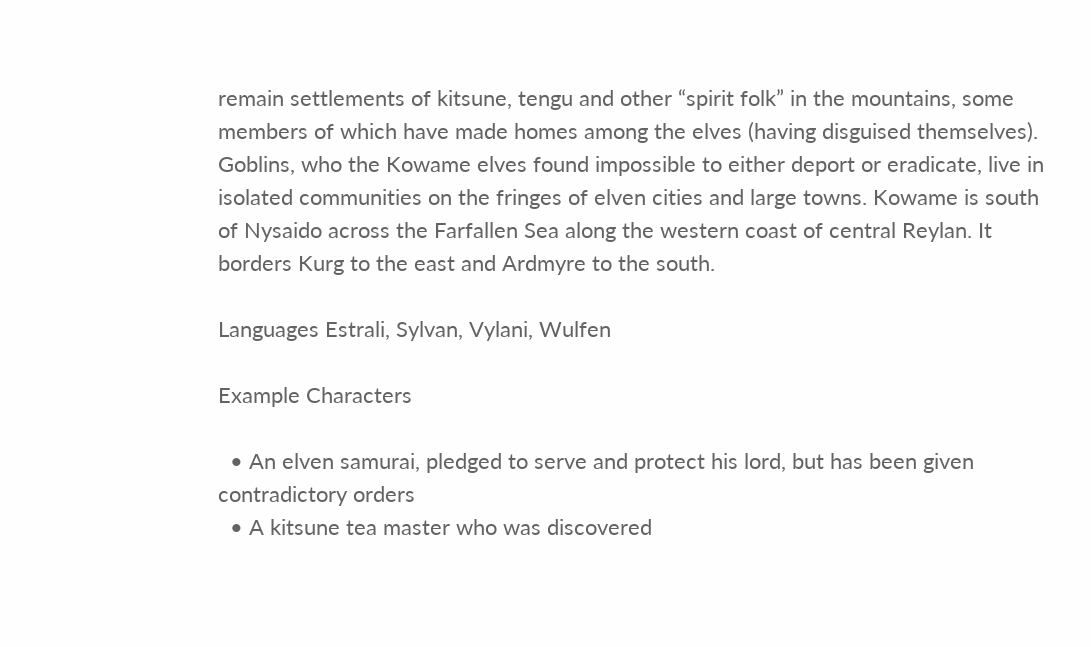remain settlements of kitsune, tengu and other “spirit folk” in the mountains, some members of which have made homes among the elves (having disguised themselves). Goblins, who the Kowame elves found impossible to either deport or eradicate, live in isolated communities on the fringes of elven cities and large towns. Kowame is south of Nysaido across the Farfallen Sea along the western coast of central Reylan. It borders Kurg to the east and Ardmyre to the south.

Languages Estrali, Sylvan, Vylani, Wulfen

Example Characters

  • An elven samurai, pledged to serve and protect his lord, but has been given contradictory orders
  • A kitsune tea master who was discovered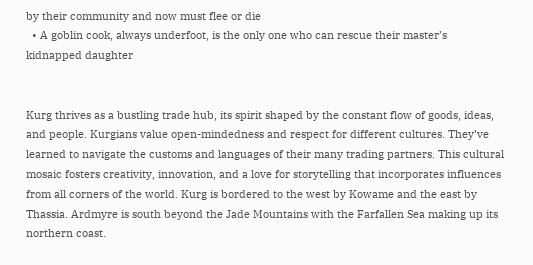by their community and now must flee or die
  • A goblin cook, always underfoot, is the only one who can rescue their master’s kidnapped daughter


Kurg thrives as a bustling trade hub, its spirit shaped by the constant flow of goods, ideas, and people. Kurgians value open-mindedness and respect for different cultures. They’ve learned to navigate the customs and languages of their many trading partners. This cultural mosaic fosters creativity, innovation, and a love for storytelling that incorporates influences from all corners of the world. Kurg is bordered to the west by Kowame and the east by Thassia. Ardmyre is south beyond the Jade Mountains with the Farfallen Sea making up its northern coast.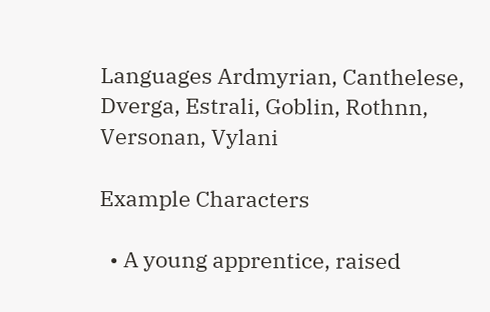Languages Ardmyrian, Canthelese, Dverga, Estrali, Goblin, Rothnn, Versonan, Vylani

Example Characters

  • A young apprentice, raised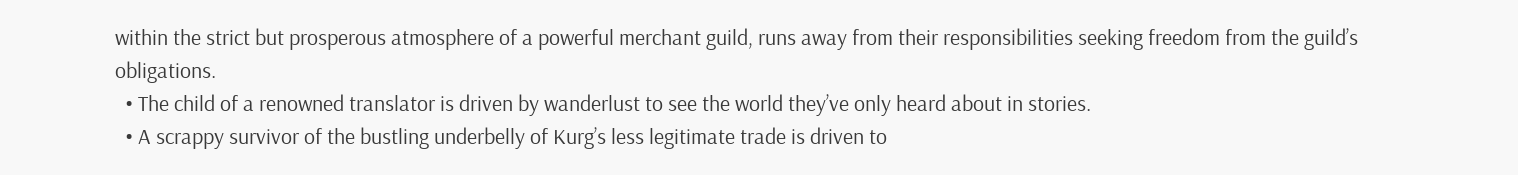within the strict but prosperous atmosphere of a powerful merchant guild, runs away from their responsibilities seeking freedom from the guild’s obligations.
  • The child of a renowned translator is driven by wanderlust to see the world they’ve only heard about in stories.
  • A scrappy survivor of the bustling underbelly of Kurg’s less legitimate trade is driven to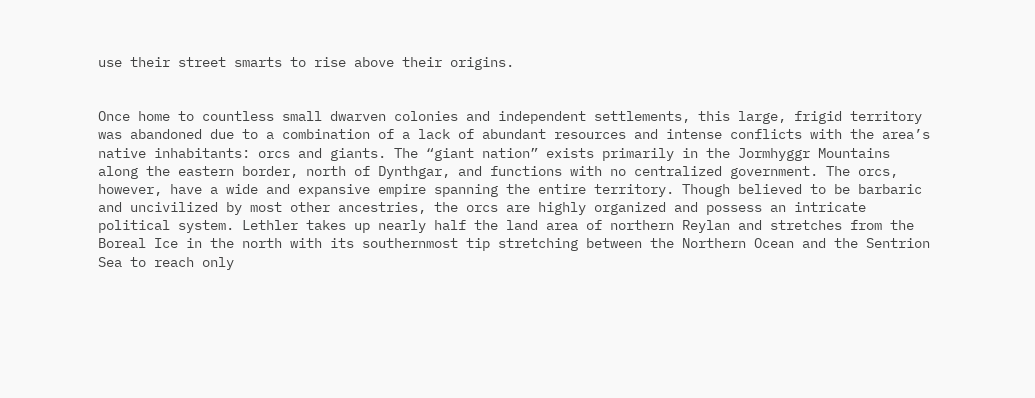use their street smarts to rise above their origins.


Once home to countless small dwarven colonies and independent settlements, this large, frigid territory was abandoned due to a combination of a lack of abundant resources and intense conflicts with the area’s native inhabitants: orcs and giants. The “giant nation” exists primarily in the Jormhyggr Mountains along the eastern border, north of Dynthgar, and functions with no centralized government. The orcs, however, have a wide and expansive empire spanning the entire territory. Though believed to be barbaric and uncivilized by most other ancestries, the orcs are highly organized and possess an intricate political system. Lethler takes up nearly half the land area of northern Reylan and stretches from the Boreal Ice in the north with its southernmost tip stretching between the Northern Ocean and the Sentrion Sea to reach only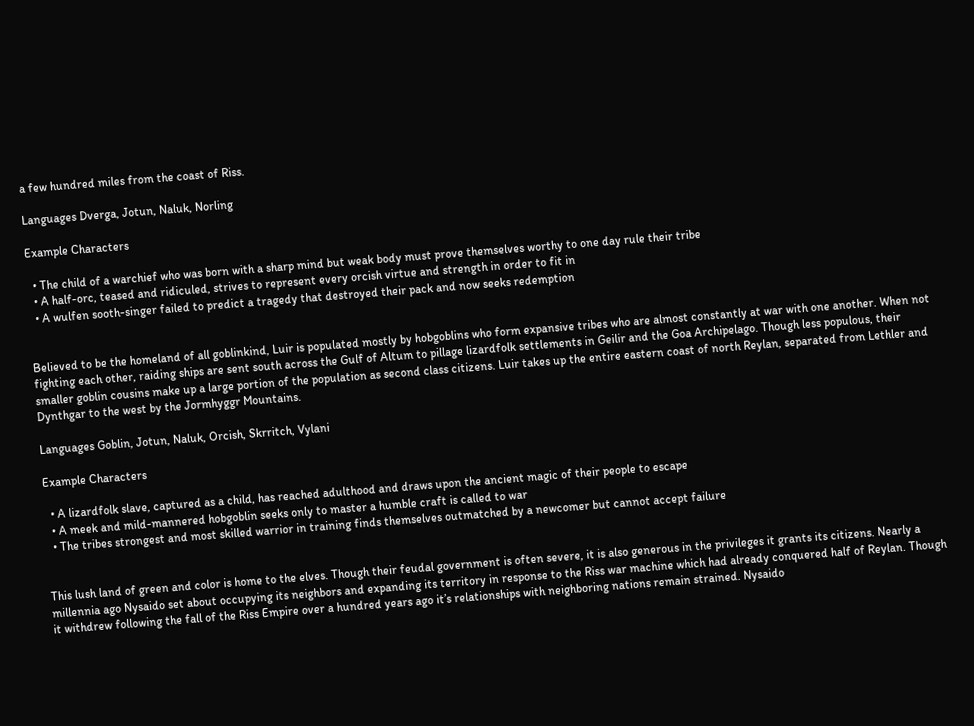a few hundred miles from the coast of Riss.

Languages Dverga, Jotun, Naluk, Norling

Example Characters

  • The child of a warchief who was born with a sharp mind but weak body must prove themselves worthy to one day rule their tribe
  • A half-orc, teased and ridiculed, strives to represent every orcish virtue and strength in order to fit in
  • A wulfen sooth-singer failed to predict a tragedy that destroyed their pack and now seeks redemption


Believed to be the homeland of all goblinkind, Luir is populated mostly by hobgoblins who form expansive tribes who are almost constantly at war with one another. When not fighting each other, raiding ships are sent south across the Gulf of Altum to pillage lizardfolk settlements in Geilir and the Goa Archipelago. Though less populous, their smaller goblin cousins make up a large portion of the population as second class citizens. Luir takes up the entire eastern coast of north Reylan, separated from Lethler and Dynthgar to the west by the Jormhyggr Mountains.

Languages Goblin, Jotun, Naluk, Orcish, Skrritch, Vylani

Example Characters

  • A lizardfolk slave, captured as a child, has reached adulthood and draws upon the ancient magic of their people to escape
  • A meek and mild-mannered hobgoblin seeks only to master a humble craft is called to war
  • The tribes strongest and most skilled warrior in training finds themselves outmatched by a newcomer but cannot accept failure


This lush land of green and color is home to the elves. Though their feudal government is often severe, it is also generous in the privileges it grants its citizens. Nearly a millennia ago Nysaido set about occupying its neighbors and expanding its territory in response to the Riss war machine which had already conquered half of Reylan. Though it withdrew following the fall of the Riss Empire over a hundred years ago it’s relationships with neighboring nations remain strained. Nysaido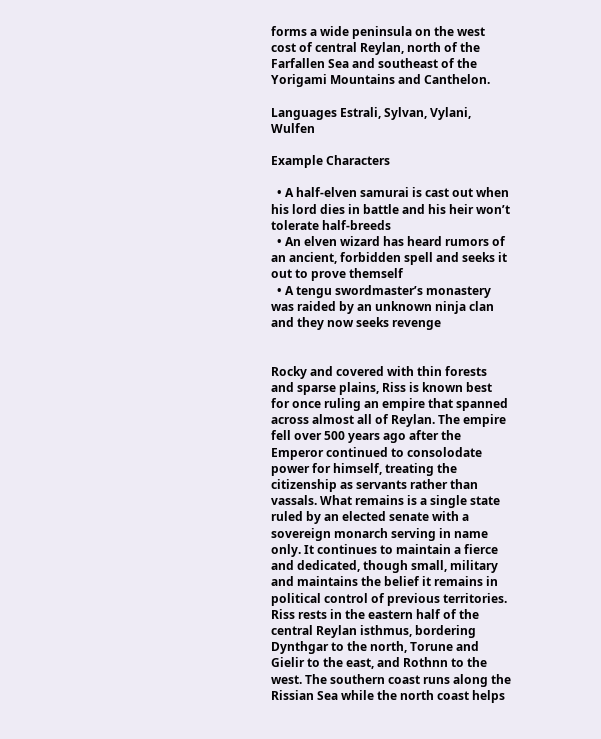forms a wide peninsula on the west cost of central Reylan, north of the Farfallen Sea and southeast of the Yorigami Mountains and Canthelon.

Languages Estrali, Sylvan, Vylani, Wulfen

Example Characters

  • A half-elven samurai is cast out when his lord dies in battle and his heir won’t tolerate half-breeds
  • An elven wizard has heard rumors of an ancient, forbidden spell and seeks it out to prove themself
  • A tengu swordmaster’s monastery was raided by an unknown ninja clan and they now seeks revenge


Rocky and covered with thin forests and sparse plains, Riss is known best for once ruling an empire that spanned across almost all of Reylan. The empire fell over 500 years ago after the Emperor continued to consolodate power for himself, treating the citizenship as servants rather than vassals. What remains is a single state ruled by an elected senate with a sovereign monarch serving in name only. It continues to maintain a fierce and dedicated, though small, military and maintains the belief it remains in political control of previous territories. Riss rests in the eastern half of the central Reylan isthmus, bordering Dynthgar to the north, Torune and Gielir to the east, and Rothnn to the west. The southern coast runs along the Rissian Sea while the north coast helps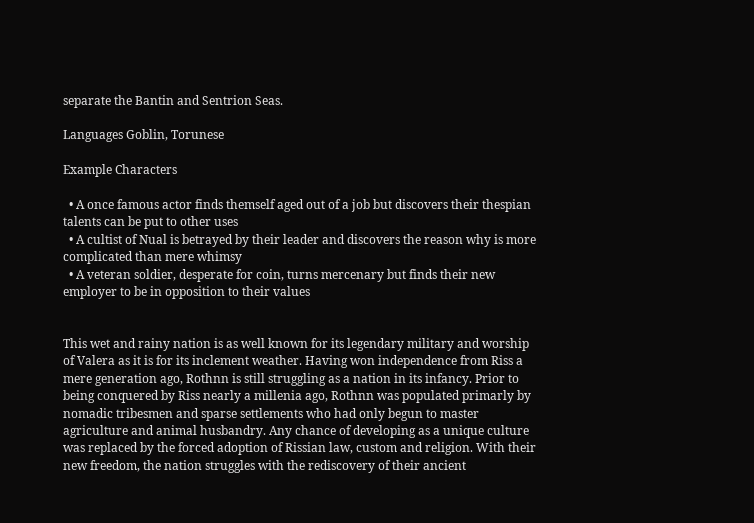separate the Bantin and Sentrion Seas.

Languages Goblin, Torunese

Example Characters

  • A once famous actor finds themself aged out of a job but discovers their thespian talents can be put to other uses
  • A cultist of Nual is betrayed by their leader and discovers the reason why is more complicated than mere whimsy
  • A veteran soldier, desperate for coin, turns mercenary but finds their new employer to be in opposition to their values


This wet and rainy nation is as well known for its legendary military and worship of Valera as it is for its inclement weather. Having won independence from Riss a mere generation ago, Rothnn is still struggling as a nation in its infancy. Prior to being conquered by Riss nearly a millenia ago, Rothnn was populated primarly by nomadic tribesmen and sparse settlements who had only begun to master agriculture and animal husbandry. Any chance of developing as a unique culture was replaced by the forced adoption of Rissian law, custom and religion. With their new freedom, the nation struggles with the rediscovery of their ancient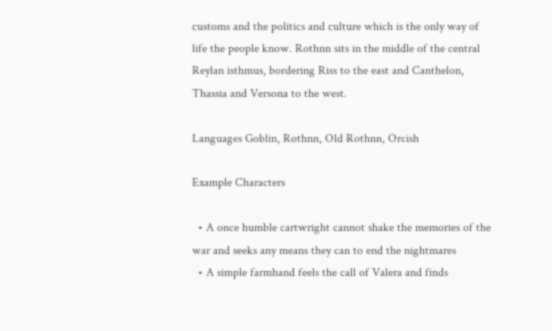customs and the politics and culture which is the only way of life the people know. Rothnn sits in the middle of the central Reylan isthmus, bordering Riss to the east and Canthelon, Thassia and Versona to the west.

Languages Goblin, Rothnn, Old Rothnn, Orcish

Example Characters

  • A once humble cartwright cannot shake the memories of the war and seeks any means they can to end the nightmares
  • A simple farmhand feels the call of Valera and finds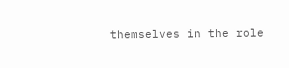themselves in the role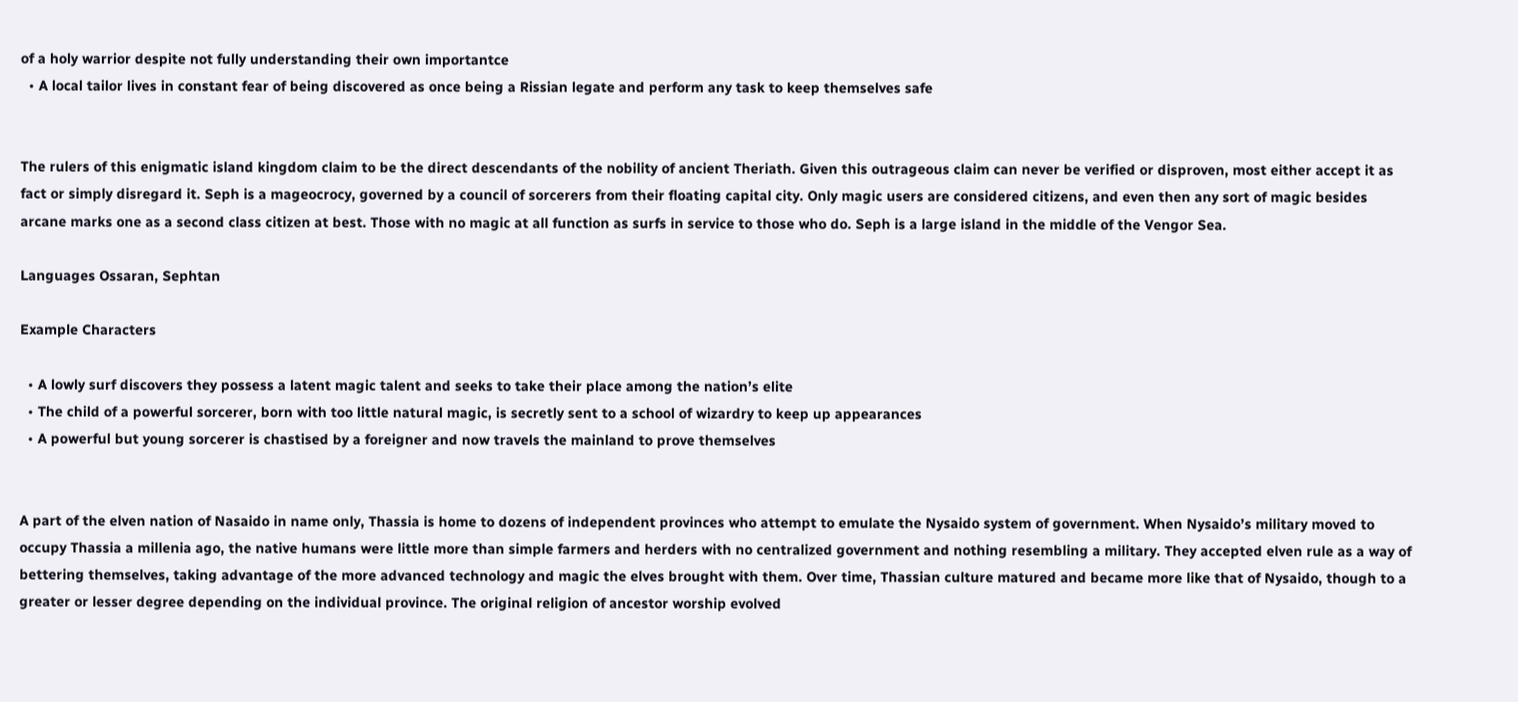of a holy warrior despite not fully understanding their own importantce
  • A local tailor lives in constant fear of being discovered as once being a Rissian legate and perform any task to keep themselves safe


The rulers of this enigmatic island kingdom claim to be the direct descendants of the nobility of ancient Theriath. Given this outrageous claim can never be verified or disproven, most either accept it as fact or simply disregard it. Seph is a mageocrocy, governed by a council of sorcerers from their floating capital city. Only magic users are considered citizens, and even then any sort of magic besides arcane marks one as a second class citizen at best. Those with no magic at all function as surfs in service to those who do. Seph is a large island in the middle of the Vengor Sea.

Languages Ossaran, Sephtan

Example Characters

  • A lowly surf discovers they possess a latent magic talent and seeks to take their place among the nation’s elite
  • The child of a powerful sorcerer, born with too little natural magic, is secretly sent to a school of wizardry to keep up appearances
  • A powerful but young sorcerer is chastised by a foreigner and now travels the mainland to prove themselves


A part of the elven nation of Nasaido in name only, Thassia is home to dozens of independent provinces who attempt to emulate the Nysaido system of government. When Nysaido’s military moved to occupy Thassia a millenia ago, the native humans were little more than simple farmers and herders with no centralized government and nothing resembling a military. They accepted elven rule as a way of bettering themselves, taking advantage of the more advanced technology and magic the elves brought with them. Over time, Thassian culture matured and became more like that of Nysaido, though to a greater or lesser degree depending on the individual province. The original religion of ancestor worship evolved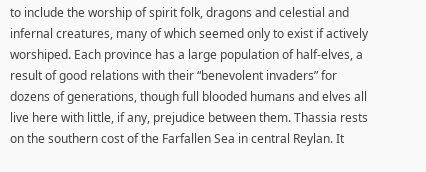to include the worship of spirit folk, dragons and celestial and infernal creatures, many of which seemed only to exist if actively worshiped. Each province has a large population of half-elves, a result of good relations with their “benevolent invaders” for dozens of generations, though full blooded humans and elves all live here with little, if any, prejudice between them. Thassia rests on the southern cost of the Farfallen Sea in central Reylan. It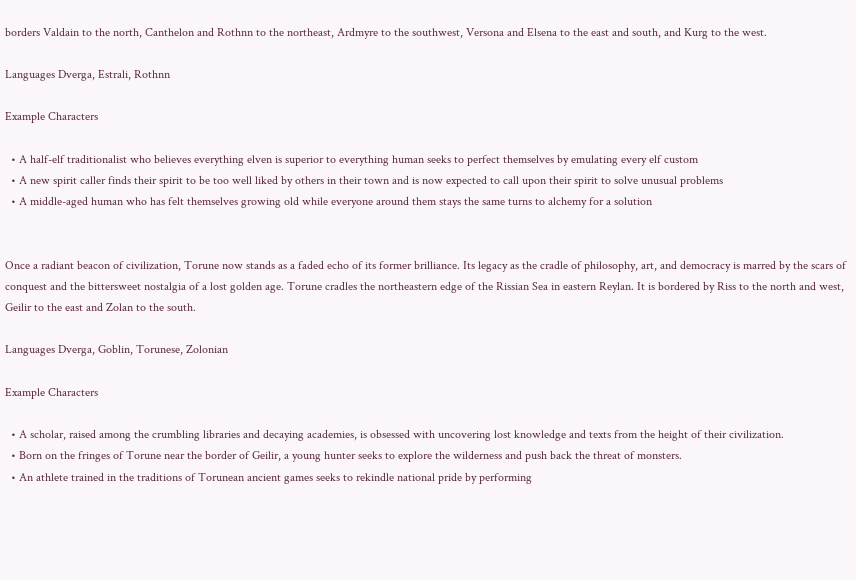borders Valdain to the north, Canthelon and Rothnn to the northeast, Ardmyre to the southwest, Versona and Elsena to the east and south, and Kurg to the west.

Languages Dverga, Estrali, Rothnn

Example Characters

  • A half-elf traditionalist who believes everything elven is superior to everything human seeks to perfect themselves by emulating every elf custom
  • A new spirit caller finds their spirit to be too well liked by others in their town and is now expected to call upon their spirit to solve unusual problems
  • A middle-aged human who has felt themselves growing old while everyone around them stays the same turns to alchemy for a solution


Once a radiant beacon of civilization, Torune now stands as a faded echo of its former brilliance. Its legacy as the cradle of philosophy, art, and democracy is marred by the scars of conquest and the bittersweet nostalgia of a lost golden age. Torune cradles the northeastern edge of the Rissian Sea in eastern Reylan. It is bordered by Riss to the north and west, Geilir to the east and Zolan to the south.

Languages Dverga, Goblin, Torunese, Zolonian

Example Characters

  • A scholar, raised among the crumbling libraries and decaying academies, is obsessed with uncovering lost knowledge and texts from the height of their civilization.
  • Born on the fringes of Torune near the border of Geilir, a young hunter seeks to explore the wilderness and push back the threat of monsters.
  • An athlete trained in the traditions of Torunean ancient games seeks to rekindle national pride by performing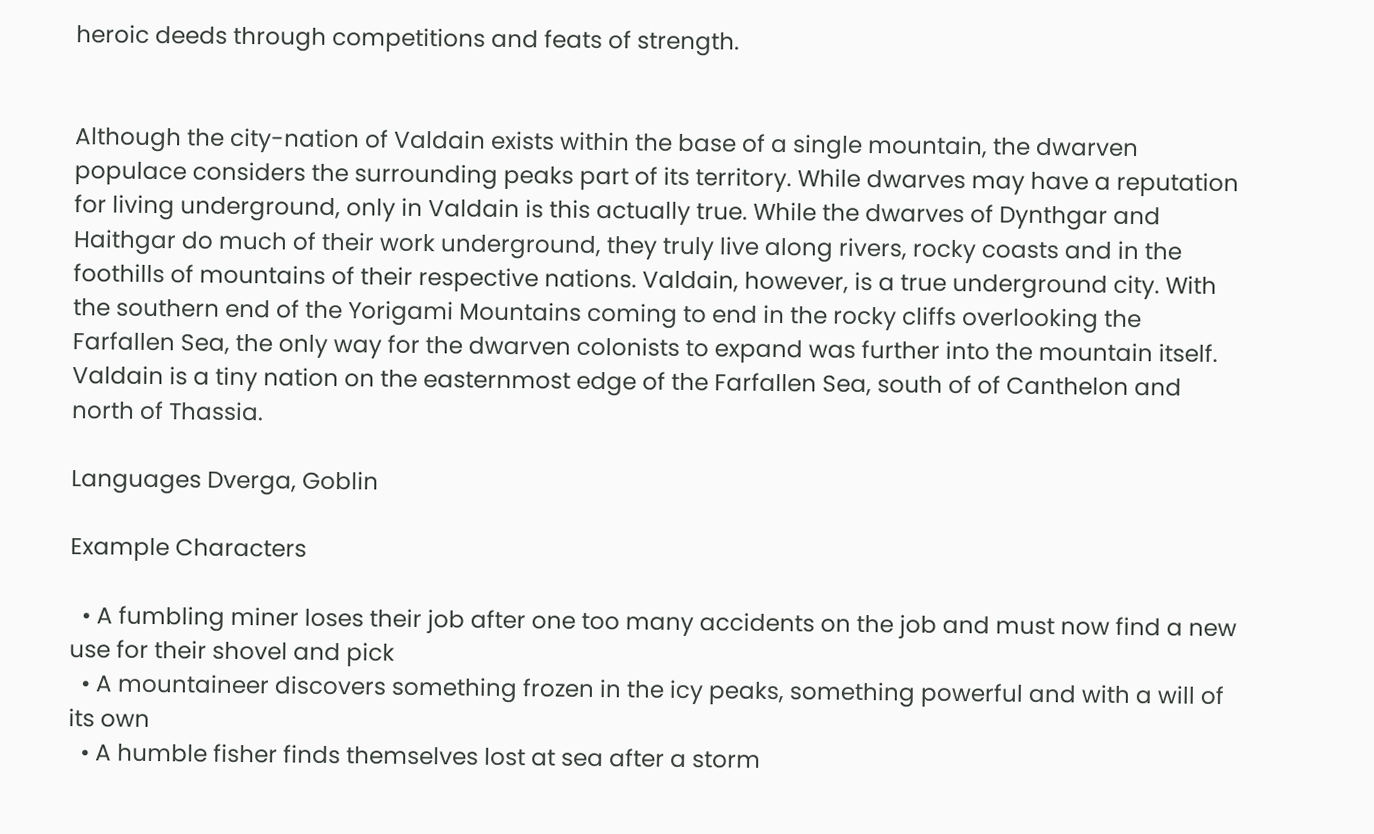heroic deeds through competitions and feats of strength.


Although the city-nation of Valdain exists within the base of a single mountain, the dwarven populace considers the surrounding peaks part of its territory. While dwarves may have a reputation for living underground, only in Valdain is this actually true. While the dwarves of Dynthgar and Haithgar do much of their work underground, they truly live along rivers, rocky coasts and in the foothills of mountains of their respective nations. Valdain, however, is a true underground city. With the southern end of the Yorigami Mountains coming to end in the rocky cliffs overlooking the Farfallen Sea, the only way for the dwarven colonists to expand was further into the mountain itself. Valdain is a tiny nation on the easternmost edge of the Farfallen Sea, south of of Canthelon and north of Thassia.

Languages Dverga, Goblin

Example Characters

  • A fumbling miner loses their job after one too many accidents on the job and must now find a new use for their shovel and pick
  • A mountaineer discovers something frozen in the icy peaks, something powerful and with a will of its own
  • A humble fisher finds themselves lost at sea after a storm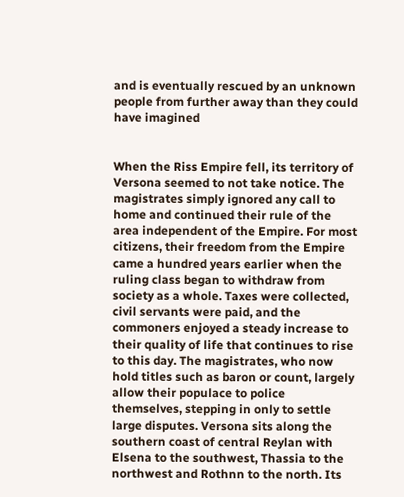and is eventually rescued by an unknown people from further away than they could have imagined


When the Riss Empire fell, its territory of Versona seemed to not take notice. The magistrates simply ignored any call to home and continued their rule of the area independent of the Empire. For most citizens, their freedom from the Empire came a hundred years earlier when the ruling class began to withdraw from society as a whole. Taxes were collected, civil servants were paid, and the commoners enjoyed a steady increase to their quality of life that continues to rise to this day. The magistrates, who now hold titles such as baron or count, largely allow their populace to police themselves, stepping in only to settle large disputes. Versona sits along the southern coast of central Reylan with Elsena to the southwest, Thassia to the northwest and Rothnn to the north. Its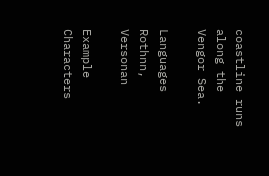coastline runs along the Vengor Sea.

Languages Rothnn, Versonan

Example Characters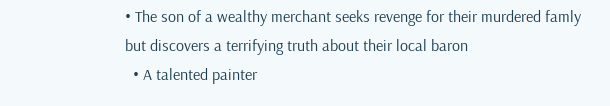• The son of a wealthy merchant seeks revenge for their murdered famly but discovers a terrifying truth about their local baron
  • A talented painter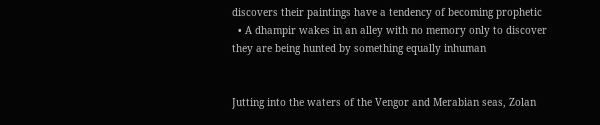discovers their paintings have a tendency of becoming prophetic
  • A dhampir wakes in an alley with no memory only to discover they are being hunted by something equally inhuman


Jutting into the waters of the Vengor and Merabian seas, Zolan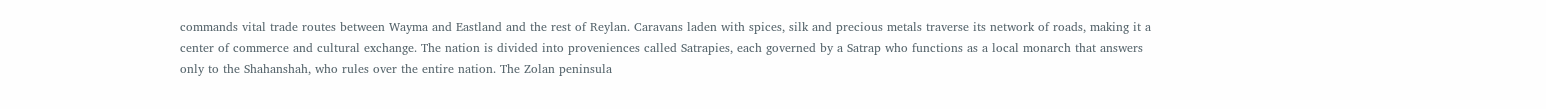commands vital trade routes between Wayma and Eastland and the rest of Reylan. Caravans laden with spices, silk and precious metals traverse its network of roads, making it a center of commerce and cultural exchange. The nation is divided into proveniences called Satrapies, each governed by a Satrap who functions as a local monarch that answers only to the Shahanshah, who rules over the entire nation. The Zolan peninsula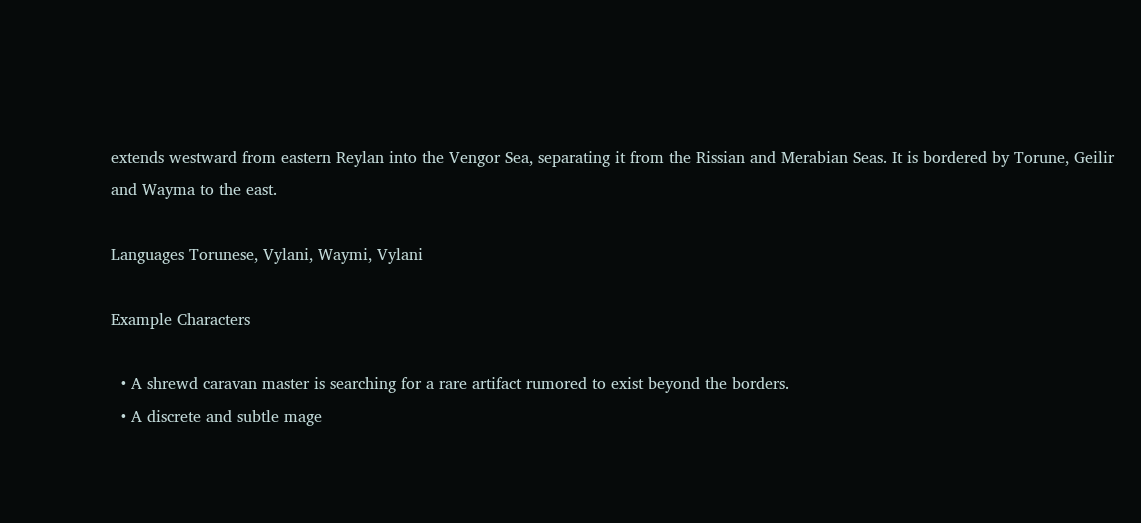extends westward from eastern Reylan into the Vengor Sea, separating it from the Rissian and Merabian Seas. It is bordered by Torune, Geilir and Wayma to the east.

Languages Torunese, Vylani, Waymi, Vylani

Example Characters

  • A shrewd caravan master is searching for a rare artifact rumored to exist beyond the borders.
  • A discrete and subtle mage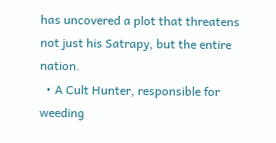has uncovered a plot that threatens not just his Satrapy, but the entire nation.
  • A Cult Hunter, responsible for weeding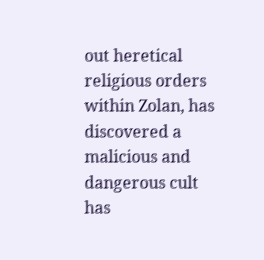out heretical religious orders within Zolan, has discovered a malicious and dangerous cult has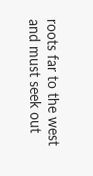roots far to the west and must seek out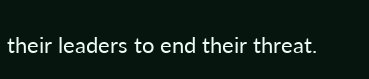their leaders to end their threat.